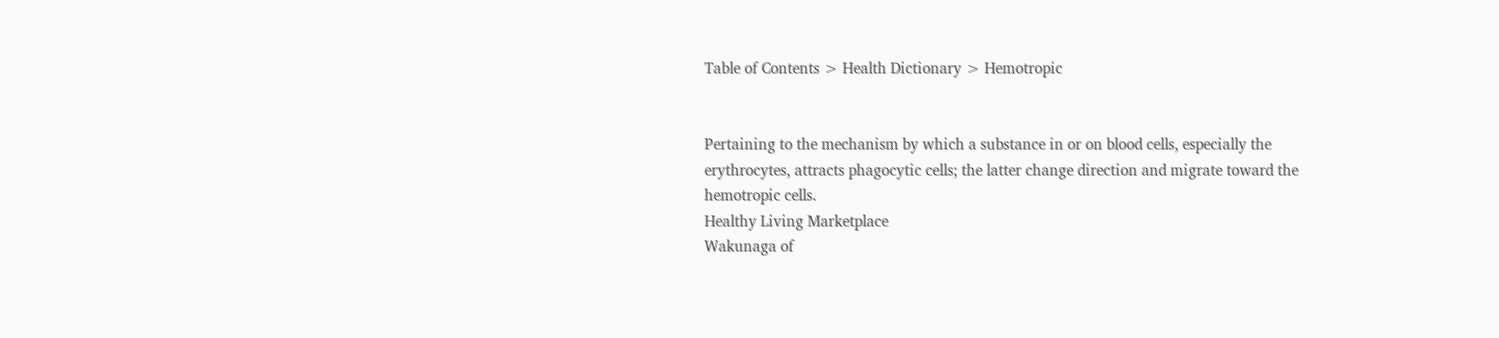Table of Contents > Health Dictionary > Hemotropic


Pertaining to the mechanism by which a substance in or on blood cells, especially the erythrocytes, attracts phagocytic cells; the latter change direction and migrate toward the hemotropic cells.
Healthy Living Marketplace
Wakunaga of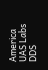America
UAS Labs DDS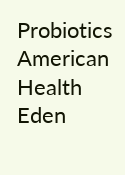Probiotics
American Health
Eden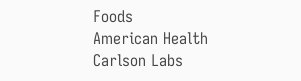Foods
American Health
Carlson Labs